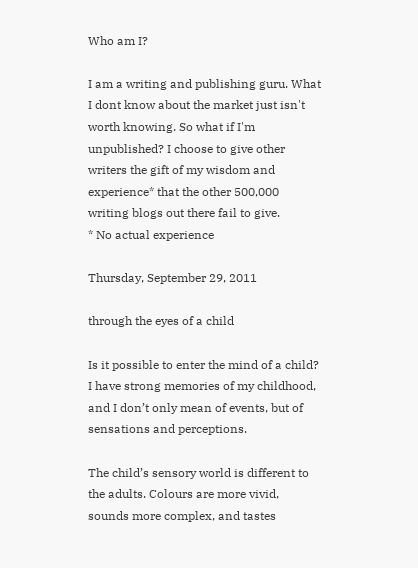Who am I?

I am a writing and publishing guru. What I dont know about the market just isn't worth knowing. So what if I'm unpublished? I choose to give other writers the gift of my wisdom and experience* that the other 500,000 writing blogs out there fail to give.
* No actual experience

Thursday, September 29, 2011

through the eyes of a child

Is it possible to enter the mind of a child? I have strong memories of my childhood, and I don’t only mean of events, but of sensations and perceptions.

The child’s sensory world is different to the adults. Colours are more vivid, sounds more complex, and tastes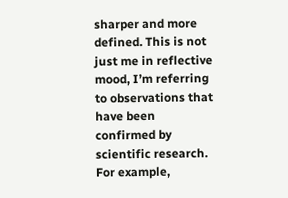sharper and more defined. This is not just me in reflective mood, I’m referring to observations that have been confirmed by scientific research. For example,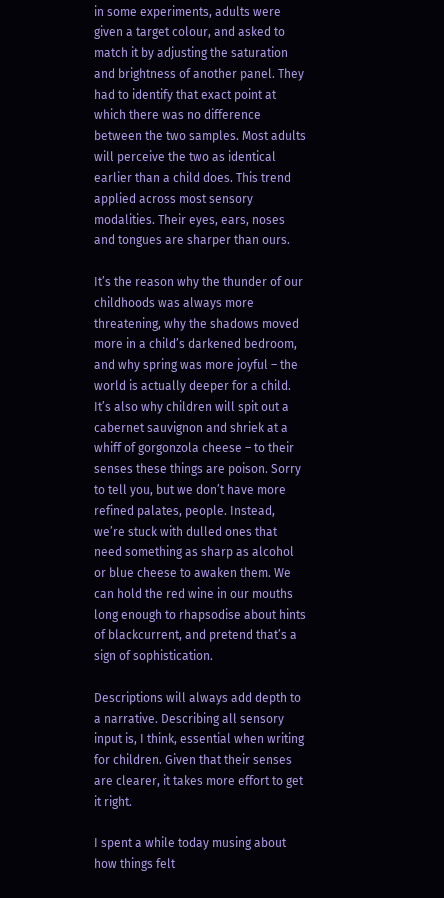in some experiments, adults were given a target colour, and asked to match it by adjusting the saturation and brightness of another panel. They had to identify that exact point at which there was no difference between the two samples. Most adults will perceive the two as identical earlier than a child does. This trend applied across most sensory modalities. Their eyes, ears, noses and tongues are sharper than ours.

It’s the reason why the thunder of our childhoods was always more threatening, why the shadows moved more in a child’s darkened bedroom, and why spring was more joyful – the world is actually deeper for a child. It’s also why children will spit out a cabernet sauvignon and shriek at a whiff of gorgonzola cheese – to their senses these things are poison. Sorry to tell you, but we don’t have more refined palates, people. Instead, we’re stuck with dulled ones that need something as sharp as alcohol or blue cheese to awaken them. We can hold the red wine in our mouths long enough to rhapsodise about hints of blackcurrent, and pretend that’s a sign of sophistication.

Descriptions will always add depth to a narrative. Describing all sensory input is, I think, essential when writing for children. Given that their senses are clearer, it takes more effort to get it right.

I spent a while today musing about how things felt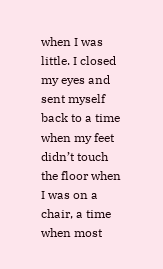when I was little. I closed my eyes and sent myself back to a time when my feet didn’t touch the floor when I was on a chair, a time when most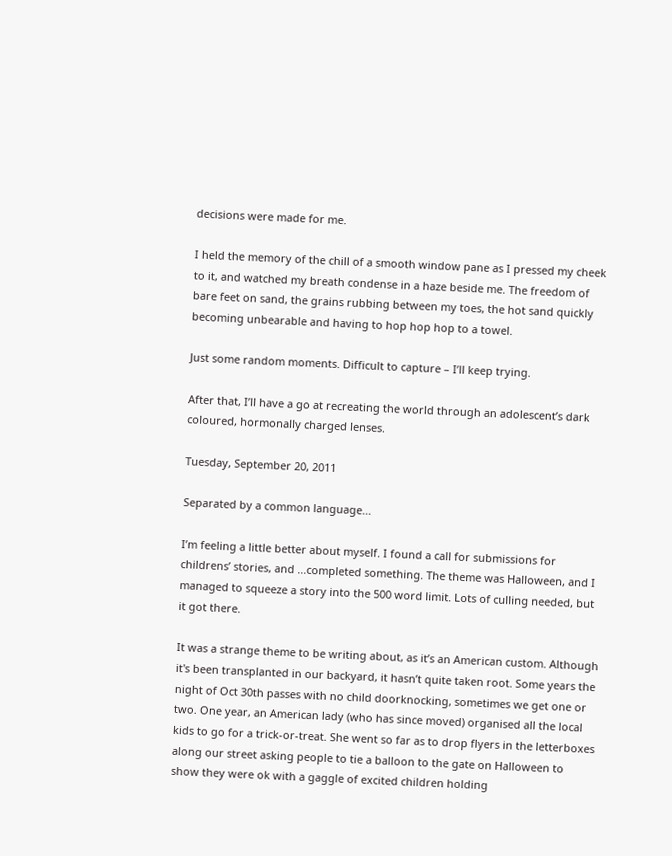decisions were made for me.

I held the memory of the chill of a smooth window pane as I pressed my cheek to it, and watched my breath condense in a haze beside me. The freedom of bare feet on sand, the grains rubbing between my toes, the hot sand quickly becoming unbearable and having to hop hop hop to a towel.

Just some random moments. Difficult to capture – I’ll keep trying.

After that, I’ll have a go at recreating the world through an adolescent’s dark coloured, hormonally charged lenses.

Tuesday, September 20, 2011

Separated by a common language...

I’m feeling a little better about myself. I found a call for submissions for childrens’ stories, and ...completed something. The theme was Halloween, and I managed to squeeze a story into the 500 word limit. Lots of culling needed, but it got there.

It was a strange theme to be writing about, as it’s an American custom. Although it's been transplanted in our backyard, it hasn’t quite taken root. Some years the night of Oct 30th passes with no child doorknocking, sometimes we get one or two. One year, an American lady (who has since moved) organised all the local kids to go for a trick-or-treat. She went so far as to drop flyers in the letterboxes along our street asking people to tie a balloon to the gate on Halloween to show they were ok with a gaggle of excited children holding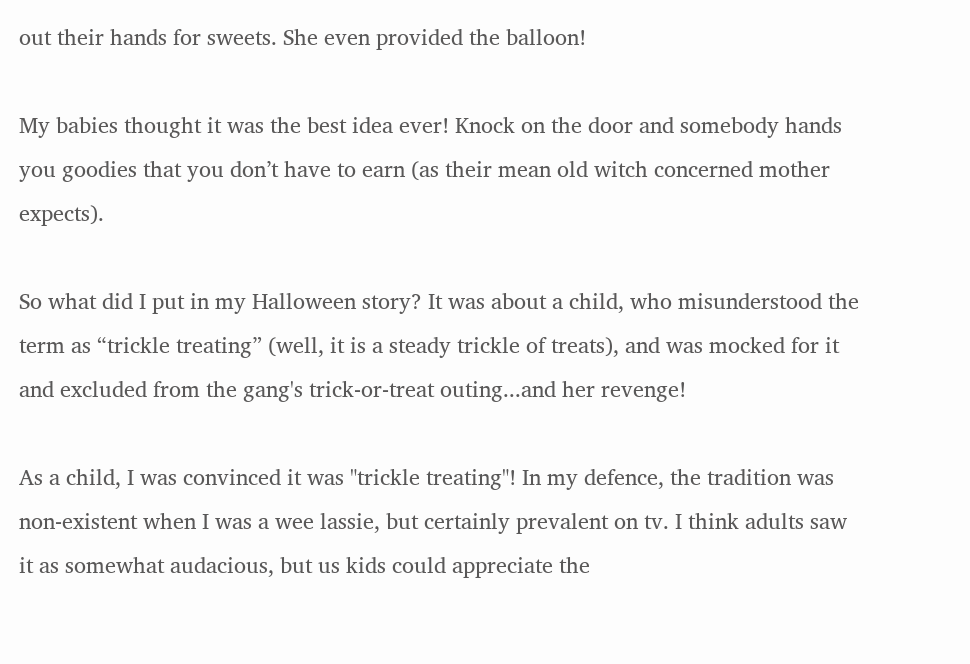out their hands for sweets. She even provided the balloon!

My babies thought it was the best idea ever! Knock on the door and somebody hands you goodies that you don’t have to earn (as their mean old witch concerned mother expects).

So what did I put in my Halloween story? It was about a child, who misunderstood the term as “trickle treating” (well, it is a steady trickle of treats), and was mocked for it and excluded from the gang's trick-or-treat outing...and her revenge!

As a child, I was convinced it was "trickle treating"! In my defence, the tradition was non-existent when I was a wee lassie, but certainly prevalent on tv. I think adults saw it as somewhat audacious, but us kids could appreciate the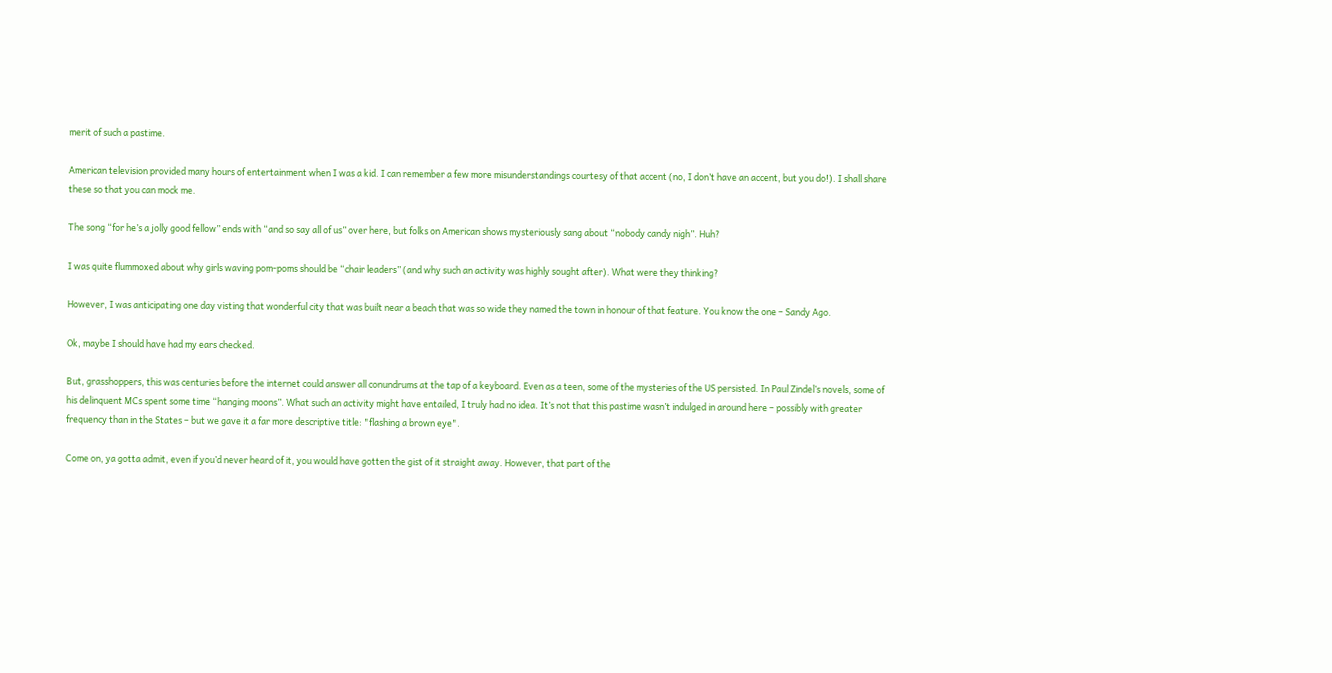merit of such a pastime.

American television provided many hours of entertainment when I was a kid. I can remember a few more misunderstandings courtesy of that accent (no, I don’t have an accent, but you do!). I shall share these so that you can mock me.

The song “for he’s a jolly good fellow” ends with “and so say all of us” over here, but folks on American shows mysteriously sang about “nobody candy nigh”. Huh?

I was quite flummoxed about why girls waving pom-poms should be “chair leaders” (and why such an activity was highly sought after). What were they thinking?

However, I was anticipating one day visting that wonderful city that was built near a beach that was so wide they named the town in honour of that feature. You know the one – Sandy Ago.

Ok, maybe I should have had my ears checked.

But, grasshoppers, this was centuries before the internet could answer all conundrums at the tap of a keyboard. Even as a teen, some of the mysteries of the US persisted. In Paul Zindel’s novels, some of his delinquent MCs spent some time “hanging moons”. What such an activity might have entailed, I truly had no idea. It’s not that this pastime wasn’t indulged in around here – possibly with greater frequency than in the States – but we gave it a far more descriptive title: "flashing a brown eye".

Come on, ya gotta admit, even if you’d never heard of it, you would have gotten the gist of it straight away. However, that part of the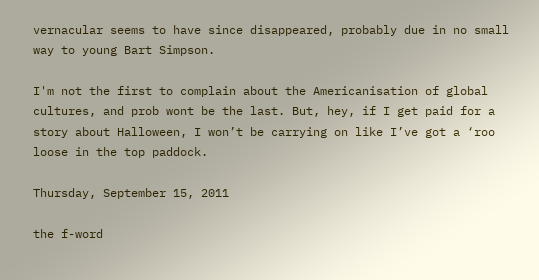vernacular seems to have since disappeared, probably due in no small way to young Bart Simpson.

I'm not the first to complain about the Americanisation of global cultures, and prob wont be the last. But, hey, if I get paid for a story about Halloween, I won’t be carrying on like I’ve got a ‘roo loose in the top paddock.

Thursday, September 15, 2011

the f-word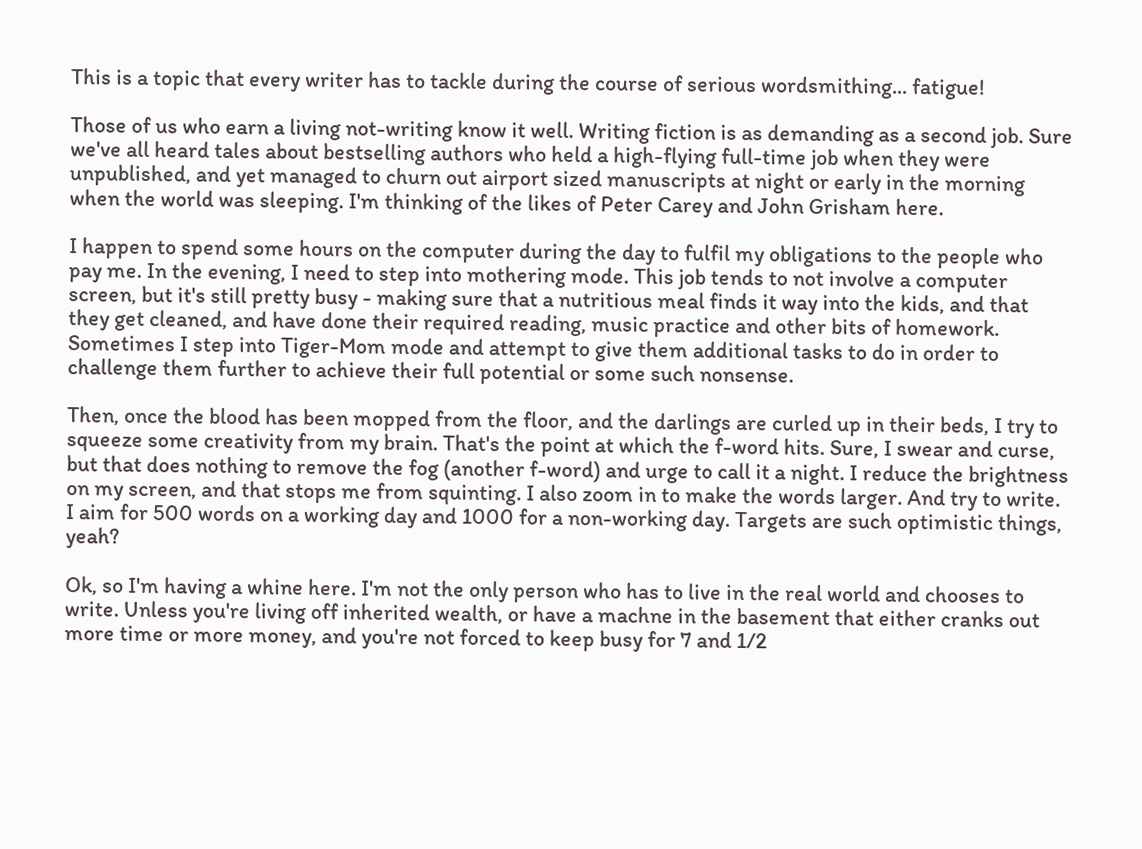This is a topic that every writer has to tackle during the course of serious wordsmithing... fatigue!

Those of us who earn a living not-writing know it well. Writing fiction is as demanding as a second job. Sure we've all heard tales about bestselling authors who held a high-flying full-time job when they were unpublished, and yet managed to churn out airport sized manuscripts at night or early in the morning when the world was sleeping. I'm thinking of the likes of Peter Carey and John Grisham here.

I happen to spend some hours on the computer during the day to fulfil my obligations to the people who pay me. In the evening, I need to step into mothering mode. This job tends to not involve a computer screen, but it's still pretty busy - making sure that a nutritious meal finds it way into the kids, and that they get cleaned, and have done their required reading, music practice and other bits of homework. Sometimes I step into Tiger-Mom mode and attempt to give them additional tasks to do in order to challenge them further to achieve their full potential or some such nonsense.

Then, once the blood has been mopped from the floor, and the darlings are curled up in their beds, I try to squeeze some creativity from my brain. That's the point at which the f-word hits. Sure, I swear and curse, but that does nothing to remove the fog (another f-word) and urge to call it a night. I reduce the brightness on my screen, and that stops me from squinting. I also zoom in to make the words larger. And try to write. I aim for 500 words on a working day and 1000 for a non-working day. Targets are such optimistic things, yeah?

Ok, so I'm having a whine here. I'm not the only person who has to live in the real world and chooses to write. Unless you're living off inherited wealth, or have a machne in the basement that either cranks out more time or more money, and you're not forced to keep busy for 7 and 1/2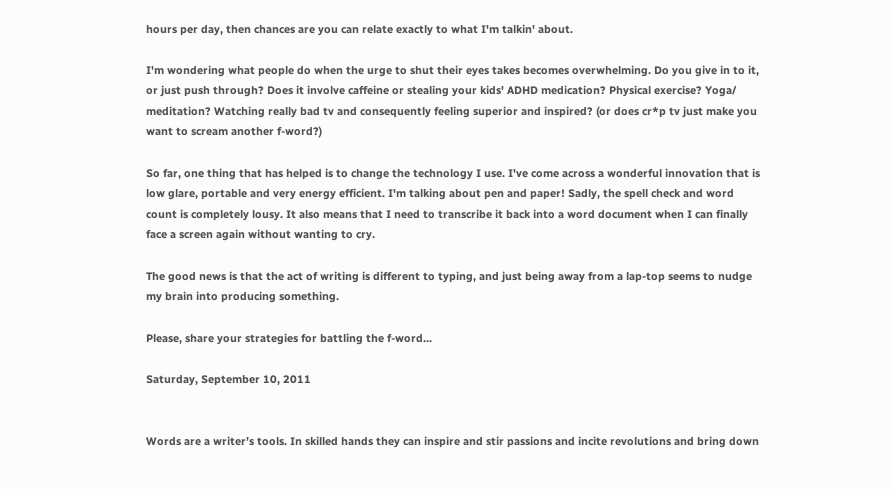hours per day, then chances are you can relate exactly to what I'm talkin' about.

I'm wondering what people do when the urge to shut their eyes takes becomes overwhelming. Do you give in to it, or just push through? Does it involve caffeine or stealing your kids' ADHD medication? Physical exercise? Yoga/ meditation? Watching really bad tv and consequently feeling superior and inspired? (or does cr*p tv just make you want to scream another f-word?)

So far, one thing that has helped is to change the technology I use. I've come across a wonderful innovation that is low glare, portable and very energy efficient. I'm talking about pen and paper! Sadly, the spell check and word count is completely lousy. It also means that I need to transcribe it back into a word document when I can finally face a screen again without wanting to cry.

The good news is that the act of writing is different to typing, and just being away from a lap-top seems to nudge my brain into producing something.

Please, share your strategies for battling the f-word...

Saturday, September 10, 2011


Words are a writer’s tools. In skilled hands they can inspire and stir passions and incite revolutions and bring down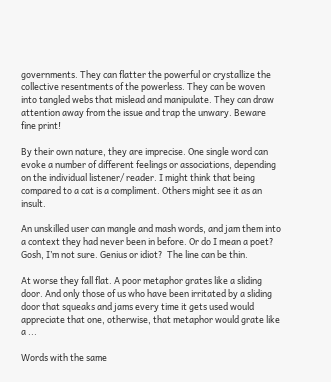governments. They can flatter the powerful or crystallize the collective resentments of the powerless. They can be woven into tangled webs that mislead and manipulate. They can draw attention away from the issue and trap the unwary. Beware fine print!

By their own nature, they are imprecise. One single word can evoke a number of different feelings or associations, depending on the individual listener/ reader. I might think that being compared to a cat is a compliment. Others might see it as an insult.

An unskilled user can mangle and mash words, and jam them into a context they had never been in before. Or do I mean a poet? Gosh, I’m not sure. Genius or idiot?  The line can be thin.

At worse they fall flat. A poor metaphor grates like a sliding door. And only those of us who have been irritated by a sliding door that squeaks and jams every time it gets used would appreciate that one, otherwise, that metaphor would grate like a ...

Words with the same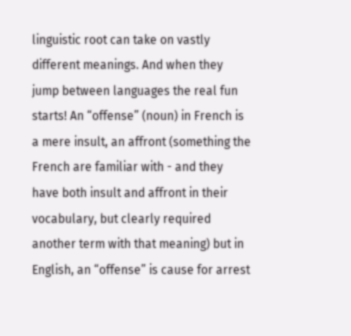linguistic root can take on vastly different meanings. And when they jump between languages the real fun starts! An “offense” (noun) in French is a mere insult, an affront (something the French are familiar with - and they have both insult and affront in their vocabulary, but clearly required another term with that meaning) but in English, an “offense” is cause for arrest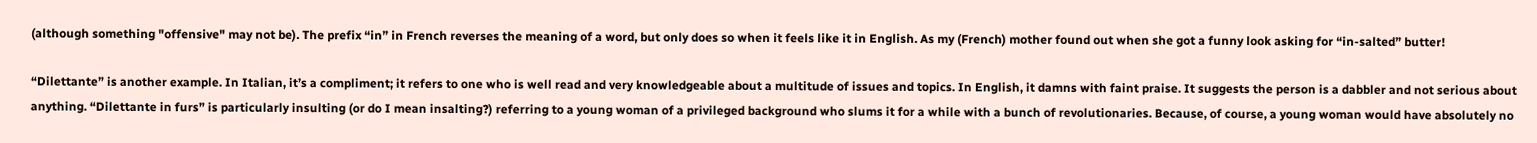(although something "offensive" may not be). The prefix “in” in French reverses the meaning of a word, but only does so when it feels like it in English. As my (French) mother found out when she got a funny look asking for “in-salted” butter!

“Dilettante” is another example. In Italian, it’s a compliment; it refers to one who is well read and very knowledgeable about a multitude of issues and topics. In English, it damns with faint praise. It suggests the person is a dabbler and not serious about anything. “Dilettante in furs” is particularly insulting (or do I mean insalting?) referring to a young woman of a privileged background who slums it for a while with a bunch of revolutionaries. Because, of course, a young woman would have absolutely no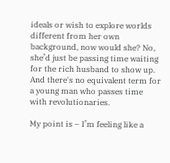ideals or wish to explore worlds different from her own background, now would she? No, she’d just be passing time waiting for the rich husband to show up. And there's no equivalent term for a young man who passes time with revolutionaries.

My point is – I’m feeling like a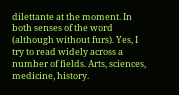dilettante at the moment. In both senses of the word (although without furs). Yes, I try to read widely across a number of fields. Arts, sciences, medicine, history.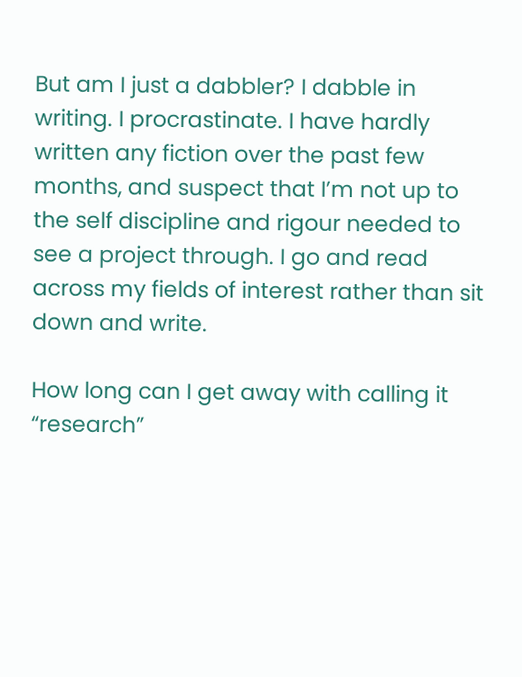But am I just a dabbler? I dabble in writing. I procrastinate. I have hardly written any fiction over the past few months, and suspect that I’m not up to the self discipline and rigour needed to see a project through. I go and read across my fields of interest rather than sit down and write.

How long can I get away with calling it “research”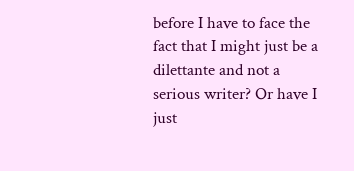before I have to face the fact that I might just be a dilettante and not a serious writer? Or have I just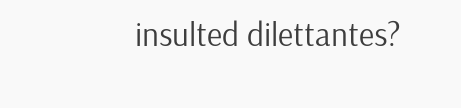insulted dilettantes?